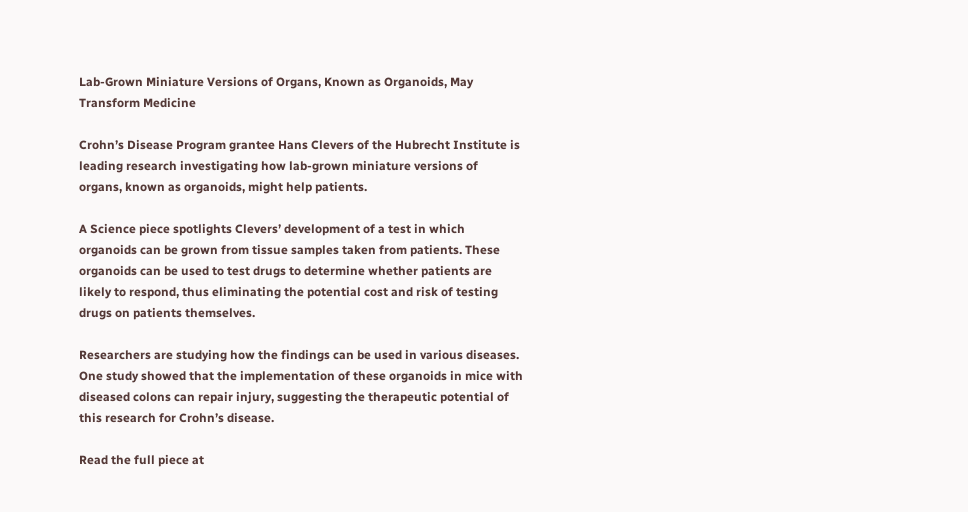Lab-Grown Miniature Versions of Organs, Known as Organoids, May Transform Medicine

Crohn’s Disease Program grantee Hans Clevers of the Hubrecht Institute is leading research investigating how lab-grown miniature versions of organs, known as organoids, might help patients.

A Science piece spotlights Clevers’ development of a test in which organoids can be grown from tissue samples taken from patients. These organoids can be used to test drugs to determine whether patients are likely to respond, thus eliminating the potential cost and risk of testing drugs on patients themselves.

Researchers are studying how the findings can be used in various diseases. One study showed that the implementation of these organoids in mice with diseased colons can repair injury, suggesting the therapeutic potential of this research for Crohn’s disease.

Read the full piece at